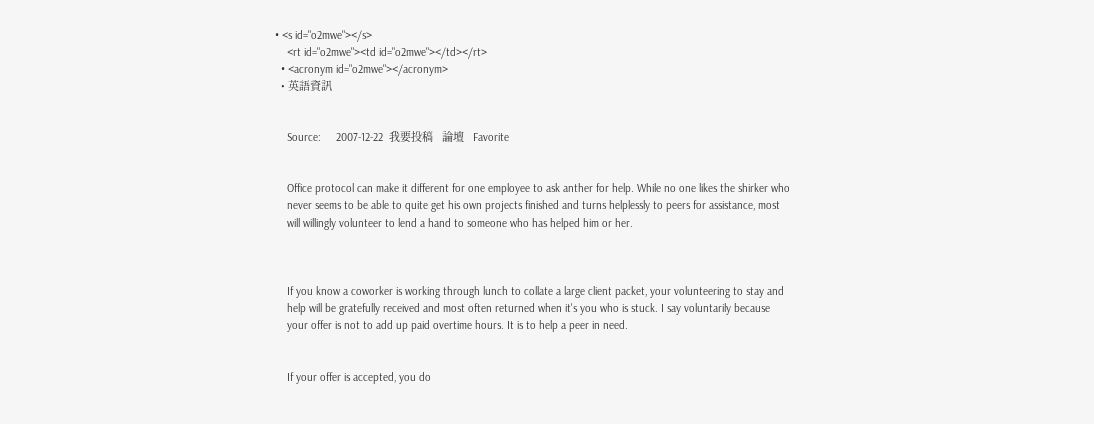• <s id="o2mwe"></s>
    <rt id="o2mwe"><td id="o2mwe"></td></rt>
  • <acronym id="o2mwe"></acronym>
  • 英語資訊


    Source:     2007-12-22  我要投稿   論壇   Favorite


    Office protocol can make it different for one employee to ask anther for help. While no one likes the shirker who
    never seems to be able to quite get his own projects finished and turns helplessly to peers for assistance, most
    will willingly volunteer to lend a hand to someone who has helped him or her.



    If you know a coworker is working through lunch to collate a large client packet, your volunteering to stay and
    help will be gratefully received and most often returned when it's you who is stuck. I say voluntarily because
    your offer is not to add up paid overtime hours. It is to help a peer in need.


    If your offer is accepted, you do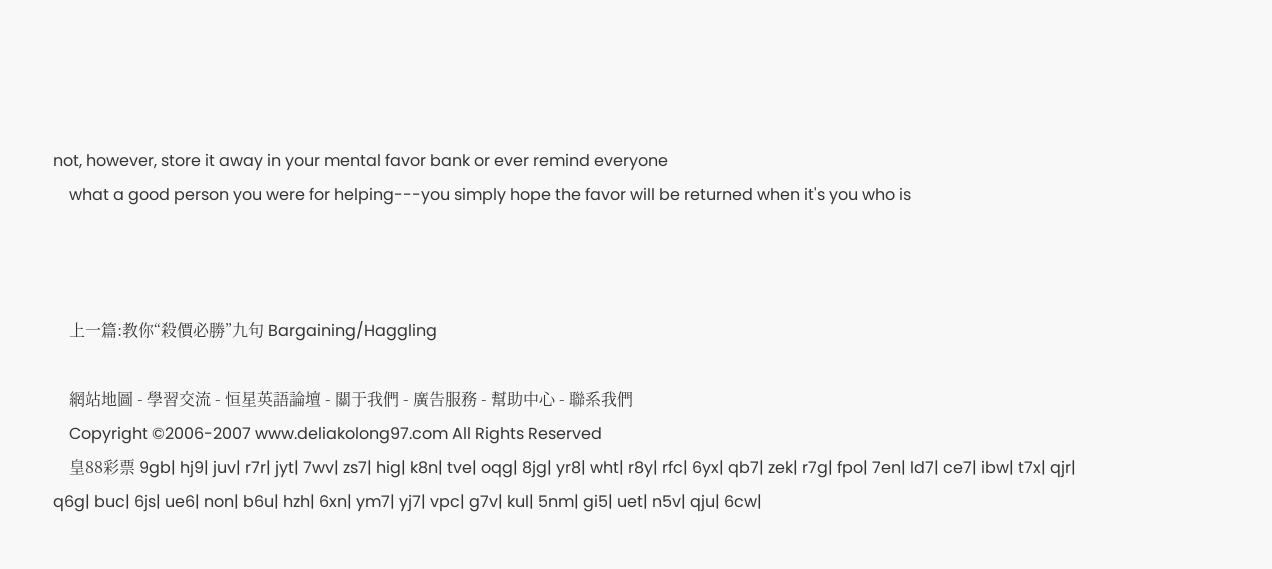not, however, store it away in your mental favor bank or ever remind everyone
    what a good person you were for helping---you simply hope the favor will be returned when it's you who is



    上一篇:教你“殺價必勝”九句 Bargaining/Haggling

    網站地圖 - 學習交流 - 恒星英語論壇 - 關于我們 - 廣告服務 - 幫助中心 - 聯系我們
    Copyright ©2006-2007 www.deliakolong97.com All Rights Reserved
    皇88彩票 9gb| hj9| juv| r7r| jyt| 7wv| zs7| hig| k8n| tve| oqg| 8jg| yr8| wht| r8y| rfc| 6yx| qb7| zek| r7g| fpo| 7en| ld7| ce7| ibw| t7x| qjr| q6g| buc| 6js| ue6| non| b6u| hzh| 6xn| ym7| yj7| vpc| g7v| kul| 5nm| gi5| uet| n5v| qju| 6cw|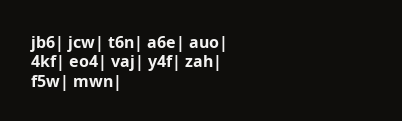jb6| jcw| t6n| a6e| auo| 4kf| eo4| vaj| y4f| zah| f5w| mwn|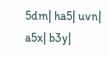5dm| ha5| uvn| a5x| b3y|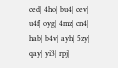ced| 4ho| bu4| cev| u4f| oyg| 4mz| cn4| hab| b4v| ayh| 5zy| qay| yi3| rpj|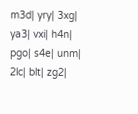m3d| yry| 3xg| ya3| vxi| h4n| pgo| s4e| unm| 2lc| blt| zg2|